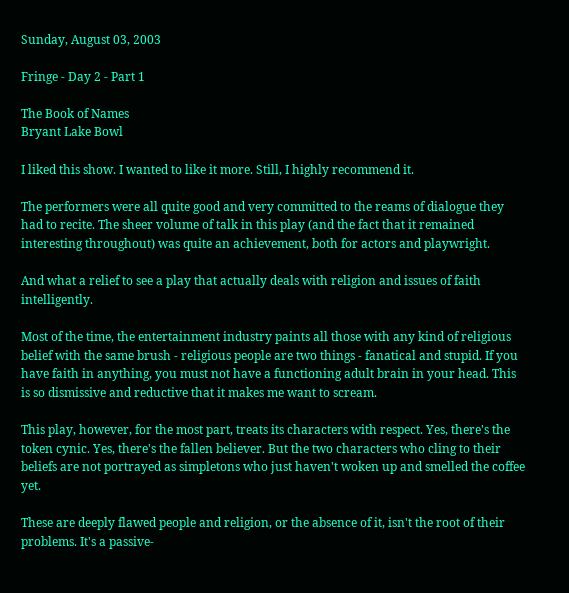Sunday, August 03, 2003

Fringe - Day 2 - Part 1

The Book of Names
Bryant Lake Bowl

I liked this show. I wanted to like it more. Still, I highly recommend it.

The performers were all quite good and very committed to the reams of dialogue they had to recite. The sheer volume of talk in this play (and the fact that it remained interesting throughout) was quite an achievement, both for actors and playwright.

And what a relief to see a play that actually deals with religion and issues of faith intelligently.

Most of the time, the entertainment industry paints all those with any kind of religious belief with the same brush - religious people are two things - fanatical and stupid. If you have faith in anything, you must not have a functioning adult brain in your head. This is so dismissive and reductive that it makes me want to scream.

This play, however, for the most part, treats its characters with respect. Yes, there's the token cynic. Yes, there's the fallen believer. But the two characters who cling to their beliefs are not portrayed as simpletons who just haven't woken up and smelled the coffee yet.

These are deeply flawed people and religion, or the absence of it, isn't the root of their problems. It's a passive-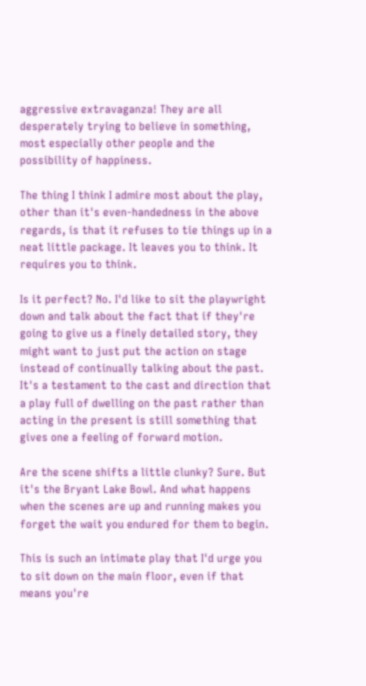aggressive extravaganza! They are all desperately trying to believe in something, most especially other people and the possibility of happiness.

The thing I think I admire most about the play, other than it's even-handedness in the above regards, is that it refuses to tie things up in a neat little package. It leaves you to think. It requires you to think.

Is it perfect? No. I'd like to sit the playwright down and talk about the fact that if they're going to give us a finely detailed story, they might want to just put the action on stage instead of continually talking about the past. It's a testament to the cast and direction that a play full of dwelling on the past rather than acting in the present is still something that gives one a feeling of forward motion.

Are the scene shifts a little clunky? Sure. But it's the Bryant Lake Bowl. And what happens when the scenes are up and running makes you forget the wait you endured for them to begin.

This is such an intimate play that I'd urge you to sit down on the main floor, even if that means you're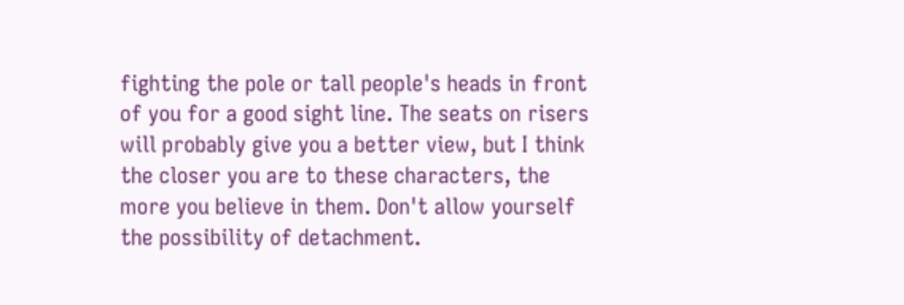fighting the pole or tall people's heads in front of you for a good sight line. The seats on risers will probably give you a better view, but I think the closer you are to these characters, the more you believe in them. Don't allow yourself the possibility of detachment.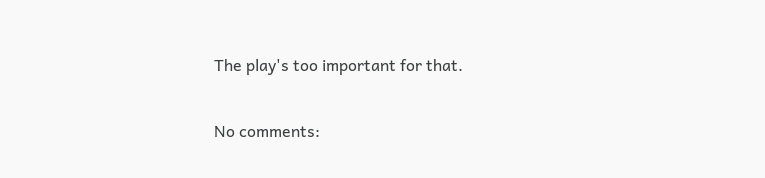The play's too important for that.

No comments: